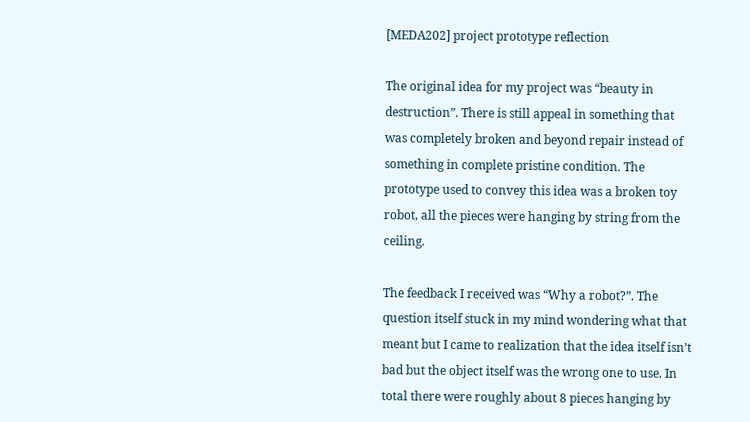[MEDA202] project prototype reflection

The original idea for my project was “beauty in destruction”. There is still appeal in something that was completely broken and beyond repair instead of something in complete pristine condition. The prototype used to convey this idea was a broken toy robot, all the pieces were hanging by string from the ceiling.

The feedback I received was “Why a robot?”. The question itself stuck in my mind wondering what that meant but I came to realization that the idea itself isn’t bad but the object itself was the wrong one to use. In total there were roughly about 8 pieces hanging by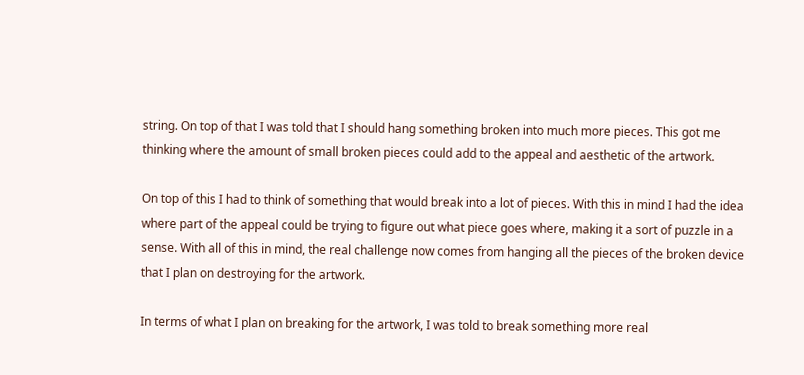string. On top of that I was told that I should hang something broken into much more pieces. This got me thinking where the amount of small broken pieces could add to the appeal and aesthetic of the artwork.

On top of this I had to think of something that would break into a lot of pieces. With this in mind I had the idea where part of the appeal could be trying to figure out what piece goes where, making it a sort of puzzle in a sense. With all of this in mind, the real challenge now comes from hanging all the pieces of the broken device that I plan on destroying for the artwork.

In terms of what I plan on breaking for the artwork, I was told to break something more real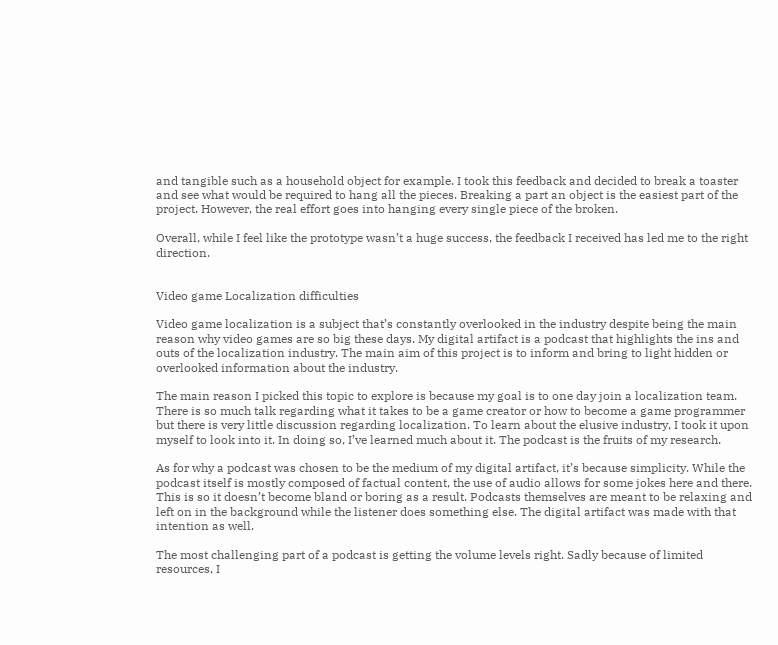and tangible such as a household object for example. I took this feedback and decided to break a toaster and see what would be required to hang all the pieces. Breaking a part an object is the easiest part of the project. However, the real effort goes into hanging every single piece of the broken.

Overall, while I feel like the prototype wasn’t a huge success, the feedback I received has led me to the right direction.


Video game Localization difficulties

Video game localization is a subject that’s constantly overlooked in the industry despite being the main reason why video games are so big these days. My digital artifact is a podcast that highlights the ins and outs of the localization industry. The main aim of this project is to inform and bring to light hidden or overlooked information about the industry.

The main reason I picked this topic to explore is because my goal is to one day join a localization team. There is so much talk regarding what it takes to be a game creator or how to become a game programmer but there is very little discussion regarding localization. To learn about the elusive industry, I took it upon myself to look into it. In doing so, I’ve learned much about it. The podcast is the fruits of my research.

As for why a podcast was chosen to be the medium of my digital artifact, it’s because simplicity. While the podcast itself is mostly composed of factual content, the use of audio allows for some jokes here and there. This is so it doesn’t become bland or boring as a result. Podcasts themselves are meant to be relaxing and left on in the background while the listener does something else. The digital artifact was made with that intention as well.

The most challenging part of a podcast is getting the volume levels right. Sadly because of limited resources, I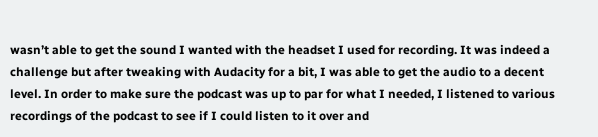wasn’t able to get the sound I wanted with the headset I used for recording. It was indeed a challenge but after tweaking with Audacity for a bit, I was able to get the audio to a decent level. In order to make sure the podcast was up to par for what I needed, I listened to various recordings of the podcast to see if I could listen to it over and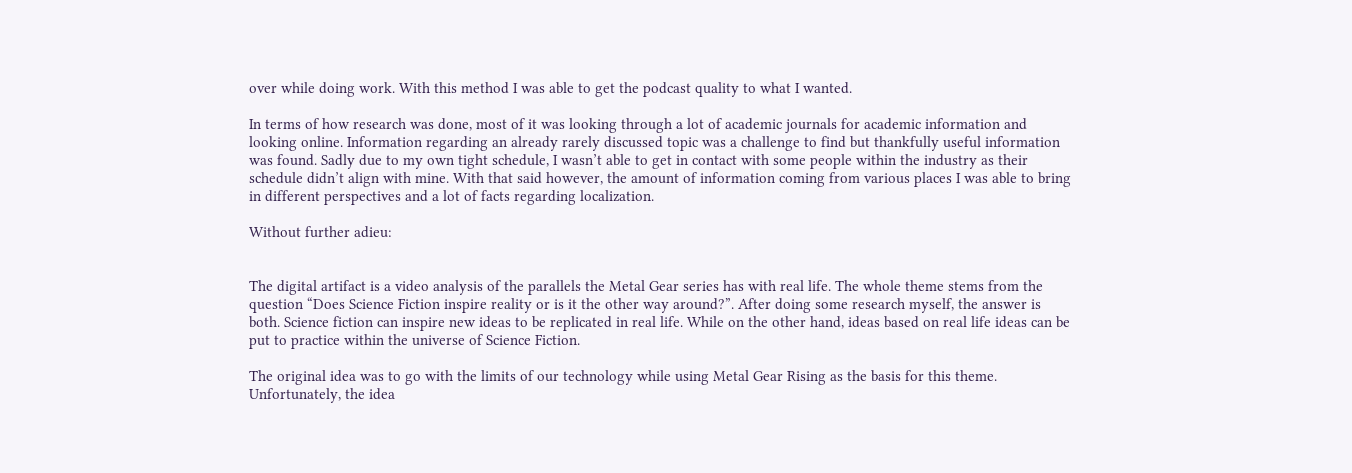over while doing work. With this method I was able to get the podcast quality to what I wanted.

In terms of how research was done, most of it was looking through a lot of academic journals for academic information and looking online. Information regarding an already rarely discussed topic was a challenge to find but thankfully useful information was found. Sadly due to my own tight schedule, I wasn’t able to get in contact with some people within the industry as their schedule didn’t align with mine. With that said however, the amount of information coming from various places I was able to bring in different perspectives and a lot of facts regarding localization.

Without further adieu:


The digital artifact is a video analysis of the parallels the Metal Gear series has with real life. The whole theme stems from the question “Does Science Fiction inspire reality or is it the other way around?”. After doing some research myself, the answer is both. Science fiction can inspire new ideas to be replicated in real life. While on the other hand, ideas based on real life ideas can be put to practice within the universe of Science Fiction.

The original idea was to go with the limits of our technology while using Metal Gear Rising as the basis for this theme. Unfortunately, the idea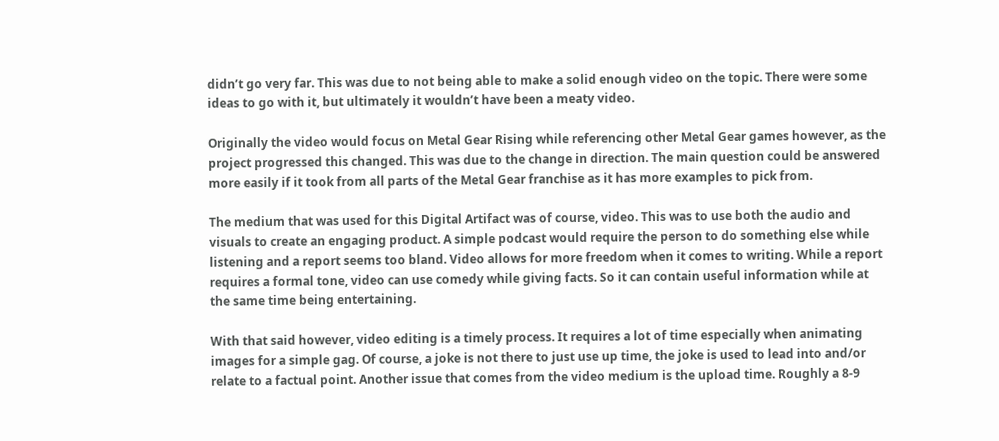didn’t go very far. This was due to not being able to make a solid enough video on the topic. There were some ideas to go with it, but ultimately it wouldn’t have been a meaty video.

Originally the video would focus on Metal Gear Rising while referencing other Metal Gear games however, as the project progressed this changed. This was due to the change in direction. The main question could be answered more easily if it took from all parts of the Metal Gear franchise as it has more examples to pick from.

The medium that was used for this Digital Artifact was of course, video. This was to use both the audio and visuals to create an engaging product. A simple podcast would require the person to do something else while listening and a report seems too bland. Video allows for more freedom when it comes to writing. While a report requires a formal tone, video can use comedy while giving facts. So it can contain useful information while at the same time being entertaining.

With that said however, video editing is a timely process. It requires a lot of time especially when animating images for a simple gag. Of course, a joke is not there to just use up time, the joke is used to lead into and/or relate to a factual point. Another issue that comes from the video medium is the upload time. Roughly a 8-9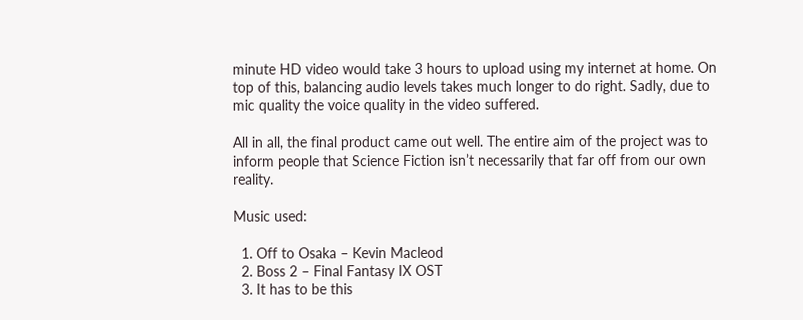minute HD video would take 3 hours to upload using my internet at home. On top of this, balancing audio levels takes much longer to do right. Sadly, due to mic quality the voice quality in the video suffered.

All in all, the final product came out well. The entire aim of the project was to inform people that Science Fiction isn’t necessarily that far off from our own reality.

Music used:

  1. Off to Osaka – Kevin Macleod
  2. Boss 2 – Final Fantasy IX OST
  3. It has to be this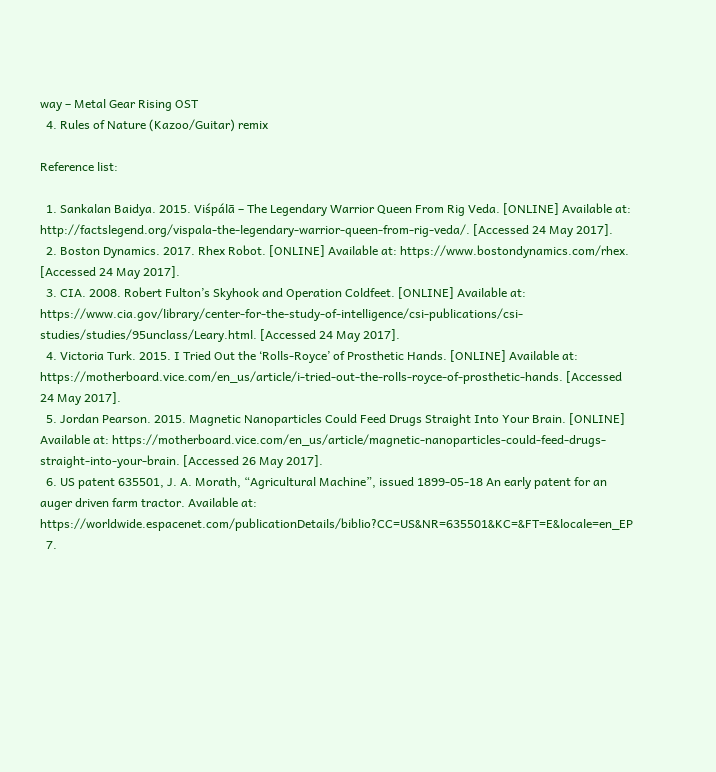way – Metal Gear Rising OST
  4. Rules of Nature (Kazoo/Guitar) remix

Reference list:

  1. Sankalan Baidya. 2015. Viśpálā – The Legendary Warrior Queen From Rig Veda. [ONLINE] Available at: http://factslegend.org/vispala-the-legendary-warrior-queen-from-rig-veda/. [Accessed 24 May 2017].
  2. Boston Dynamics. 2017. Rhex Robot. [ONLINE] Available at: https://www.bostondynamics.com/rhex. [Accessed 24 May 2017].
  3. CIA. 2008. Robert Fulton’s Skyhook and Operation Coldfeet. [ONLINE] Available at: https://www.cia.gov/library/center-for-the-study-of-intelligence/csi-publications/csi-studies/studies/95unclass/Leary.html. [Accessed 24 May 2017].
  4. Victoria Turk. 2015. I Tried Out the ‘Rolls-Royce’ of Prosthetic Hands. [ONLINE] Available at: https://motherboard.vice.com/en_us/article/i-tried-out-the-rolls-royce-of-prosthetic-hands. [Accessed 24 May 2017].
  5. Jordan Pearson. 2015. Magnetic Nanoparticles Could Feed Drugs Straight Into Your Brain. [ONLINE] Available at: https://motherboard.vice.com/en_us/article/magnetic-nanoparticles-could-feed-drugs-straight-into-your-brain. [Accessed 26 May 2017].
  6. US patent 635501, J. A. Morath, “Agricultural Machine”, issued 1899-05-18 An early patent for an auger driven farm tractor. Available at: https://worldwide.espacenet.com/publicationDetails/biblio?CC=US&NR=635501&KC=&FT=E&locale=en_EP
  7.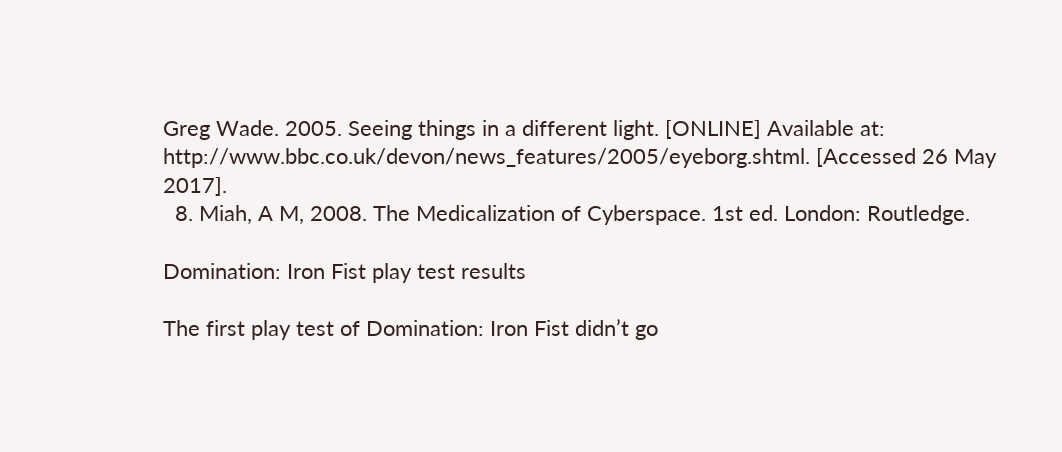Greg Wade. 2005. Seeing things in a different light. [ONLINE] Available at: http://www.bbc.co.uk/devon/news_features/2005/eyeborg.shtml. [Accessed 26 May 2017].
  8. Miah, A M, 2008. The Medicalization of Cyberspace. 1st ed. London: Routledge.

Domination: Iron Fist play test results

The first play test of Domination: Iron Fist didn’t go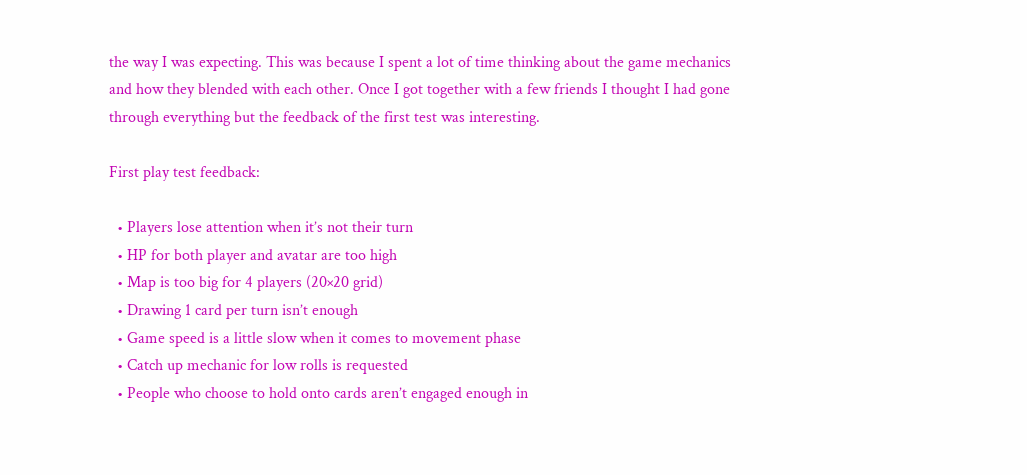the way I was expecting. This was because I spent a lot of time thinking about the game mechanics and how they blended with each other. Once I got together with a few friends I thought I had gone through everything but the feedback of the first test was interesting.

First play test feedback:

  • Players lose attention when it’s not their turn
  • HP for both player and avatar are too high
  • Map is too big for 4 players (20×20 grid)
  • Drawing 1 card per turn isn’t enough
  • Game speed is a little slow when it comes to movement phase
  • Catch up mechanic for low rolls is requested
  • People who choose to hold onto cards aren’t engaged enough in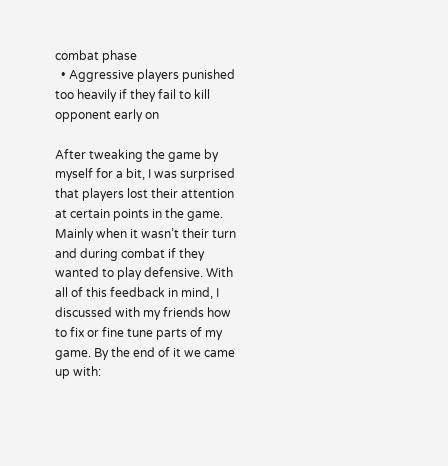combat phase
  • Aggressive players punished too heavily if they fail to kill opponent early on

After tweaking the game by myself for a bit, I was surprised that players lost their attention at certain points in the game. Mainly when it wasn’t their turn and during combat if they wanted to play defensive. With all of this feedback in mind, I discussed with my friends how to fix or fine tune parts of my game. By the end of it we came up with: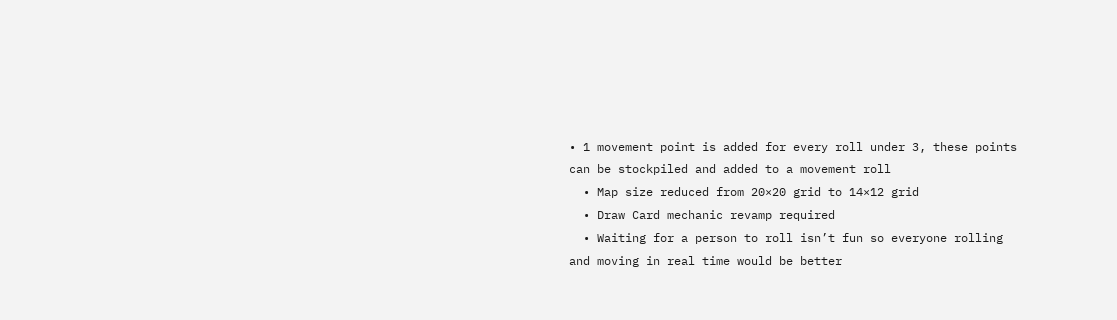• 1 movement point is added for every roll under 3, these points can be stockpiled and added to a movement roll
  • Map size reduced from 20×20 grid to 14×12 grid
  • Draw Card mechanic revamp required
  • Waiting for a person to roll isn’t fun so everyone rolling and moving in real time would be better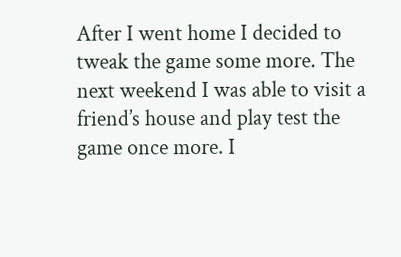After I went home I decided to tweak the game some more. The next weekend I was able to visit a friend’s house and play test the game once more. I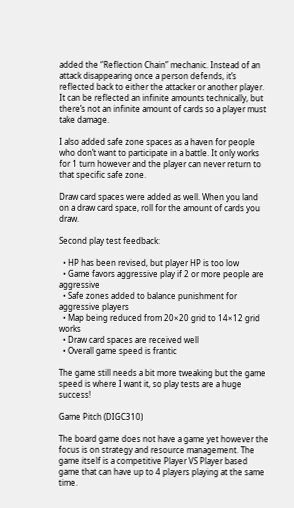added the “Reflection Chain” mechanic. Instead of an attack disappearing once a person defends, it’s reflected back to either the attacker or another player. It can be reflected an infinite amounts technically, but there’s not an infinite amount of cards so a player must take damage.

I also added safe zone spaces as a haven for people who don’t want to participate in a battle. It only works for 1 turn however and the player can never return to that specific safe zone.

Draw card spaces were added as well. When you land on a draw card space, roll for the amount of cards you draw.

Second play test feedback:

  • HP has been revised, but player HP is too low
  • Game favors aggressive play if 2 or more people are aggressive
  • Safe zones added to balance punishment for aggressive players
  • Map being reduced from 20×20 grid to 14×12 grid works
  • Draw card spaces are received well
  • Overall game speed is frantic

The game still needs a bit more tweaking but the game speed is where I want it, so play tests are a huge success!

Game Pitch (DIGC310)

The board game does not have a game yet however the focus is on strategy and resource management. The game itself is a competitive Player VS Player based game that can have up to 4 players playing at the same time.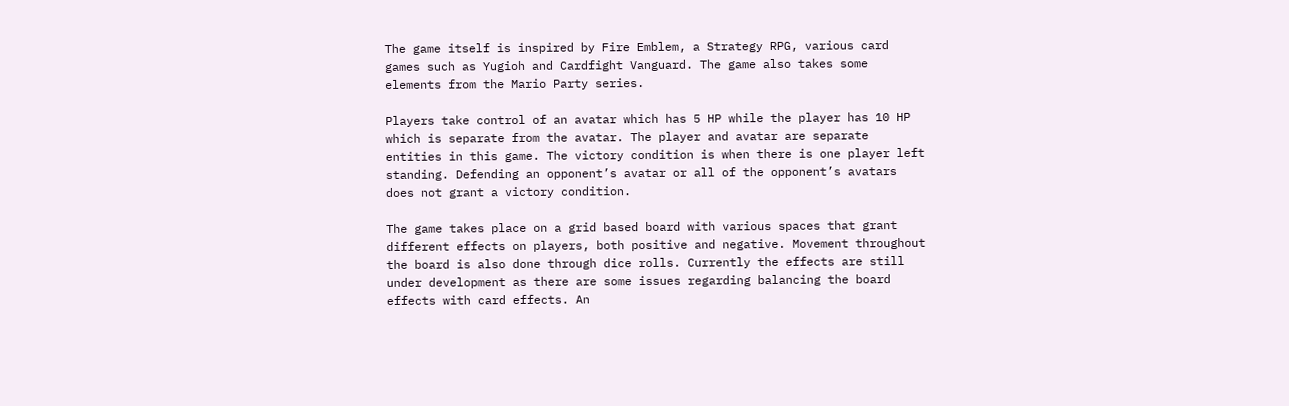The game itself is inspired by Fire Emblem, a Strategy RPG, various card games such as Yugioh and Cardfight Vanguard. The game also takes some elements from the Mario Party series.

Players take control of an avatar which has 5 HP while the player has 10 HP which is separate from the avatar. The player and avatar are separate entities in this game. The victory condition is when there is one player left standing. Defending an opponent’s avatar or all of the opponent’s avatars does not grant a victory condition.

The game takes place on a grid based board with various spaces that grant different effects on players, both positive and negative. Movement throughout the board is also done through dice rolls. Currently the effects are still under development as there are some issues regarding balancing the board effects with card effects. An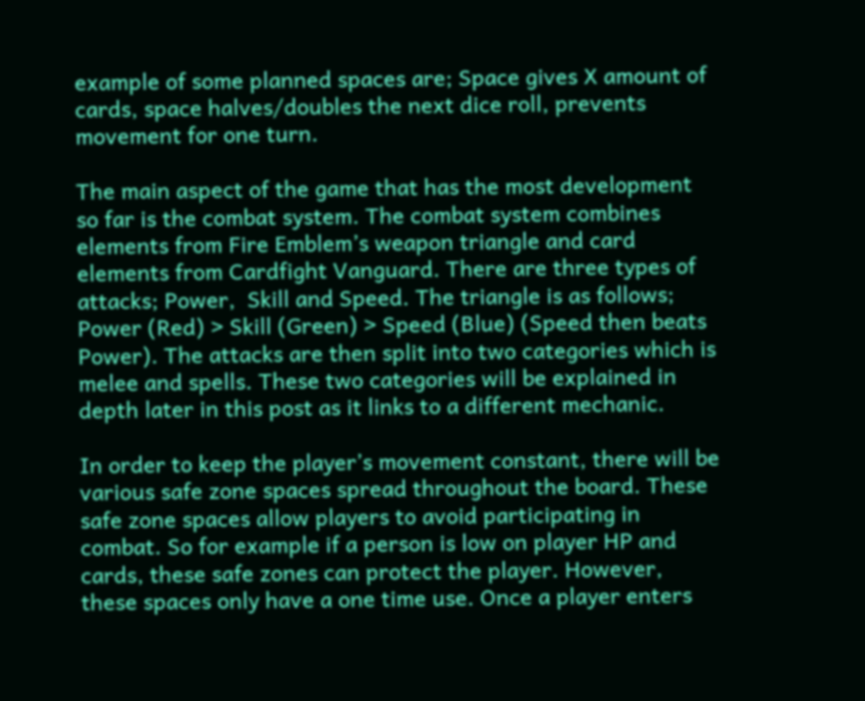example of some planned spaces are; Space gives X amount of cards, space halves/doubles the next dice roll, prevents movement for one turn.

The main aspect of the game that has the most development so far is the combat system. The combat system combines elements from Fire Emblem’s weapon triangle and card elements from Cardfight Vanguard. There are three types of attacks; Power,  Skill and Speed. The triangle is as follows; Power (Red) > Skill (Green) > Speed (Blue) (Speed then beats Power). The attacks are then split into two categories which is melee and spells. These two categories will be explained in depth later in this post as it links to a different mechanic.

In order to keep the player’s movement constant, there will be various safe zone spaces spread throughout the board. These safe zone spaces allow players to avoid participating in combat. So for example if a person is low on player HP and cards, these safe zones can protect the player. However, these spaces only have a one time use. Once a player enters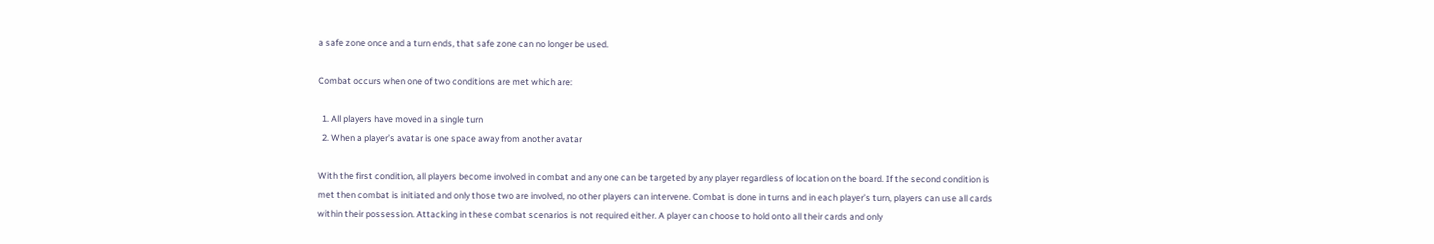a safe zone once and a turn ends, that safe zone can no longer be used.

Combat occurs when one of two conditions are met which are:

  1. All players have moved in a single turn
  2. When a player’s avatar is one space away from another avatar

With the first condition, all players become involved in combat and any one can be targeted by any player regardless of location on the board. If the second condition is met then combat is initiated and only those two are involved, no other players can intervene. Combat is done in turns and in each player’s turn, players can use all cards within their possession. Attacking in these combat scenarios is not required either. A player can choose to hold onto all their cards and only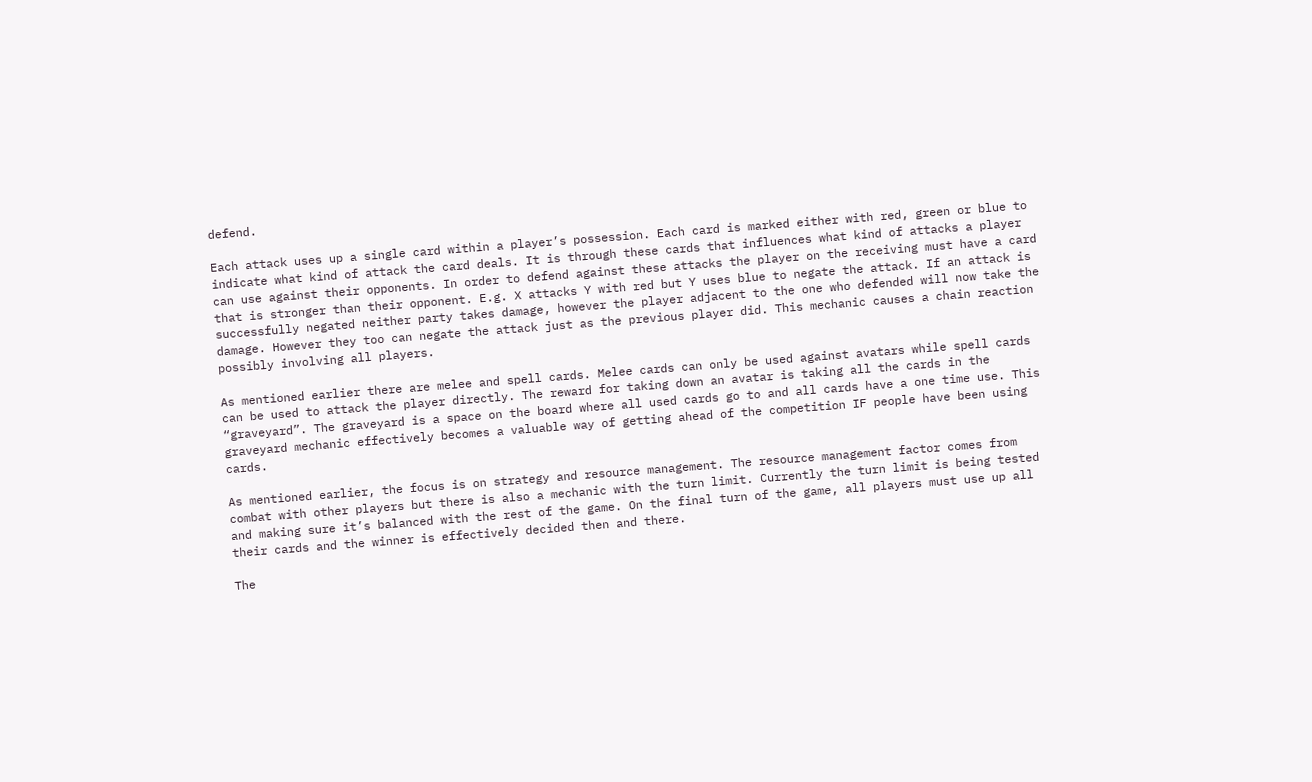defend.

Each attack uses up a single card within a player’s possession. Each card is marked either with red, green or blue to indicate what kind of attack the card deals. It is through these cards that influences what kind of attacks a player can use against their opponents. In order to defend against these attacks the player on the receiving must have a card that is stronger than their opponent. E.g. X attacks Y with red but Y uses blue to negate the attack. If an attack is successfully negated neither party takes damage, however the player adjacent to the one who defended will now take the damage. However they too can negate the attack just as the previous player did. This mechanic causes a chain reaction possibly involving all players.

As mentioned earlier there are melee and spell cards. Melee cards can only be used against avatars while spell cards can be used to attack the player directly. The reward for taking down an avatar is taking all the cards in the “graveyard”. The graveyard is a space on the board where all used cards go to and all cards have a one time use. This graveyard mechanic effectively becomes a valuable way of getting ahead of the competition IF people have been using cards.

As mentioned earlier, the focus is on strategy and resource management. The resource management factor comes from combat with other players but there is also a mechanic with the turn limit. Currently the turn limit is being tested and making sure it’s balanced with the rest of the game. On the final turn of the game, all players must use up all their cards and the winner is effectively decided then and there.

The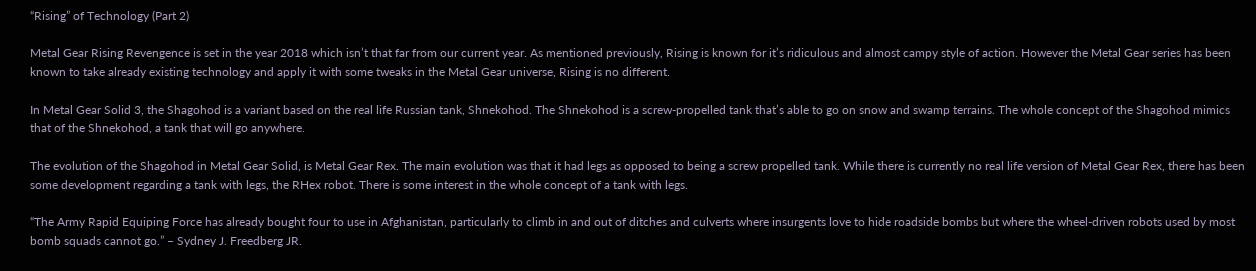“Rising” of Technology (Part 2)

Metal Gear Rising Revengence is set in the year 2018 which isn’t that far from our current year. As mentioned previously, Rising is known for it’s ridiculous and almost campy style of action. However the Metal Gear series has been known to take already existing technology and apply it with some tweaks in the Metal Gear universe, Rising is no different.

In Metal Gear Solid 3, the Shagohod is a variant based on the real life Russian tank, Shnekohod. The Shnekohod is a screw-propelled tank that’s able to go on snow and swamp terrains. The whole concept of the Shagohod mimics that of the Shnekohod, a tank that will go anywhere.

The evolution of the Shagohod in Metal Gear Solid, is Metal Gear Rex. The main evolution was that it had legs as opposed to being a screw propelled tank. While there is currently no real life version of Metal Gear Rex, there has been some development regarding a tank with legs, the RHex robot. There is some interest in the whole concept of a tank with legs.

“The Army Rapid Equiping Force has already bought four to use in Afghanistan, particularly to climb in and out of ditches and culverts where insurgents love to hide roadside bombs but where the wheel-driven robots used by most bomb squads cannot go.” – Sydney J. Freedberg JR.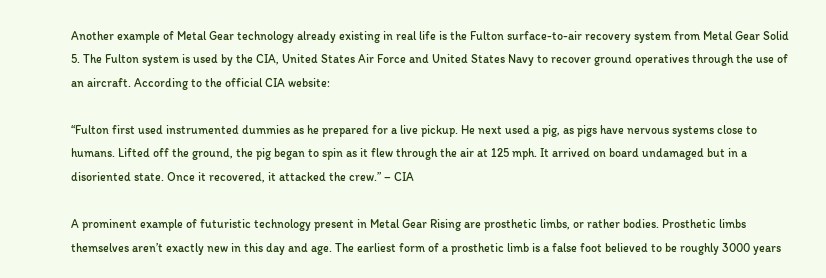Another example of Metal Gear technology already existing in real life is the Fulton surface-to-air recovery system from Metal Gear Solid 5. The Fulton system is used by the CIA, United States Air Force and United States Navy to recover ground operatives through the use of an aircraft. According to the official CIA website:

“Fulton first used instrumented dummies as he prepared for a live pickup. He next used a pig, as pigs have nervous systems close to humans. Lifted off the ground, the pig began to spin as it flew through the air at 125 mph. It arrived on board undamaged but in a disoriented state. Once it recovered, it attacked the crew.” – CIA

A prominent example of futuristic technology present in Metal Gear Rising are prosthetic limbs, or rather bodies. Prosthetic limbs themselves aren’t exactly new in this day and age. The earliest form of a prosthetic limb is a false foot believed to be roughly 3000 years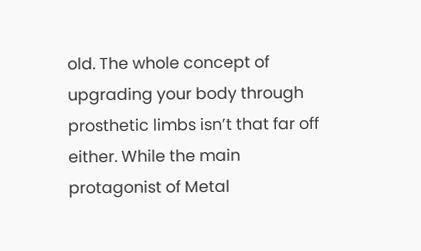old. The whole concept of upgrading your body through prosthetic limbs isn’t that far off either. While the main protagonist of Metal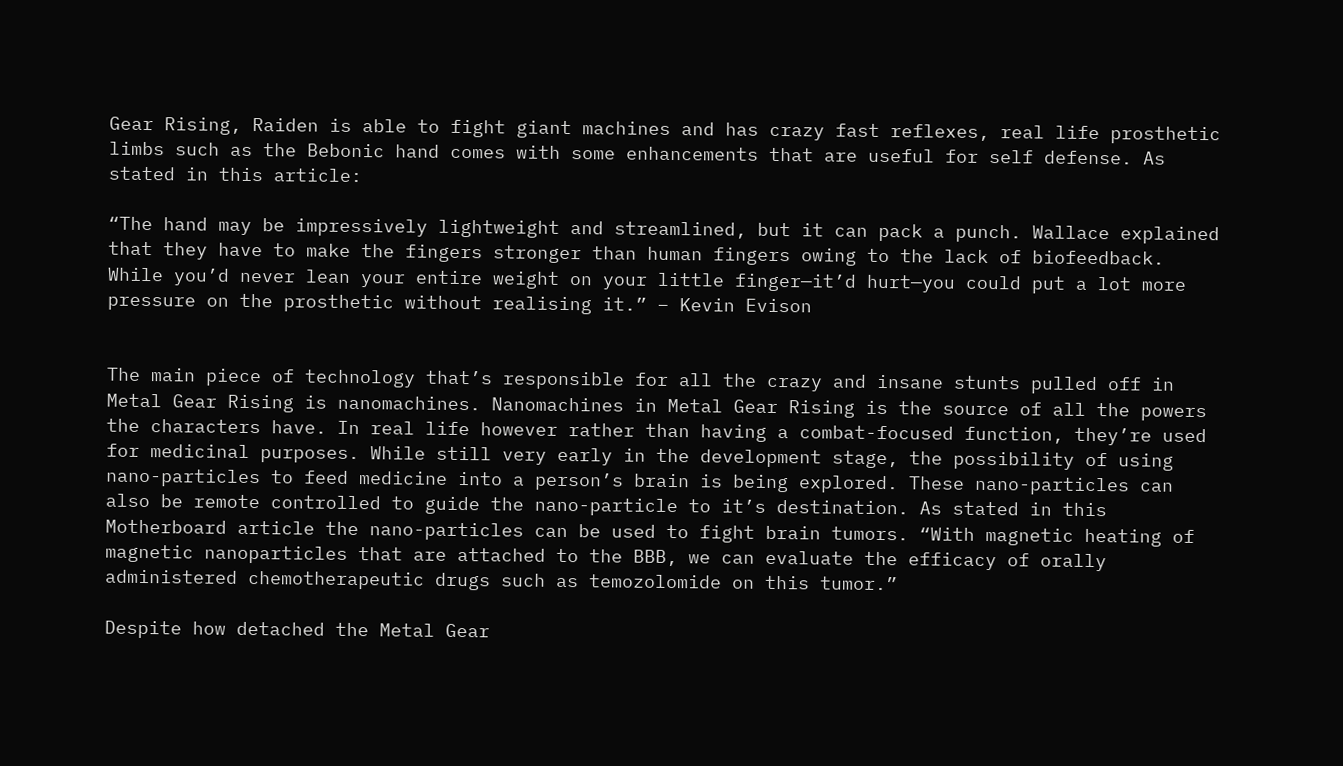Gear Rising, Raiden is able to fight giant machines and has crazy fast reflexes, real life prosthetic limbs such as the Bebonic hand comes with some enhancements that are useful for self defense. As stated in this article:

“The hand may be impressively lightweight and streamlined, but it can pack a punch. Wallace explained that they have to make the fingers stronger than human fingers owing to the lack of biofeedback. While you’d never lean your entire weight on your little finger—it’d hurt—you could put a lot more pressure on the prosthetic without realising it.” – Kevin Evison


The main piece of technology that’s responsible for all the crazy and insane stunts pulled off in Metal Gear Rising is nanomachines. Nanomachines in Metal Gear Rising is the source of all the powers the characters have. In real life however rather than having a combat-focused function, they’re used for medicinal purposes. While still very early in the development stage, the possibility of using nano-particles to feed medicine into a person’s brain is being explored. These nano-particles can also be remote controlled to guide the nano-particle to it’s destination. As stated in this Motherboard article the nano-particles can be used to fight brain tumors. “With magnetic heating of magnetic nanoparticles that are attached to the BBB, we can evaluate the efficacy of orally administered chemotherapeutic drugs such as temozolomide on this tumor.”

Despite how detached the Metal Gear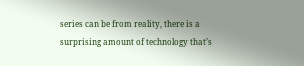series can be from reality, there is a surprising amount of technology that’s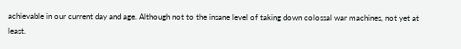achievable in our current day and age. Although not to the insane level of taking down colossal war machines, not yet at least.